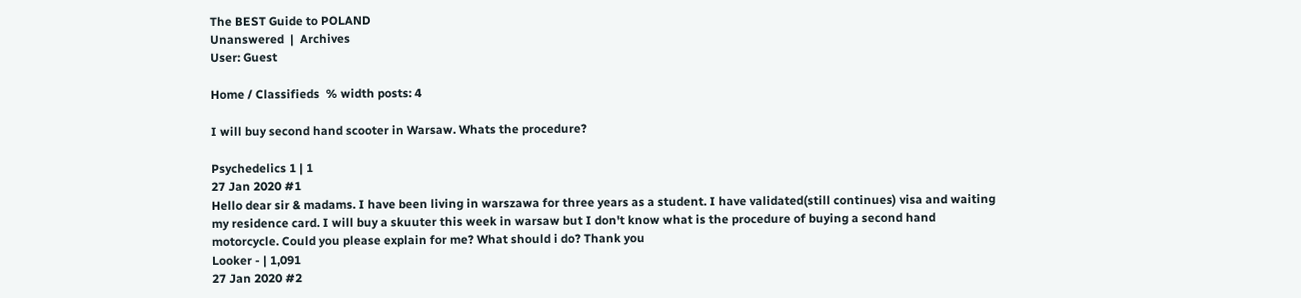The BEST Guide to POLAND
Unanswered  |  Archives
User: Guest

Home / Classifieds  % width posts: 4

I will buy second hand scooter in Warsaw. Whats the procedure?

Psychedelics 1 | 1
27 Jan 2020 #1
Hello dear sir & madams. I have been living in warszawa for three years as a student. I have validated(still continues) visa and waiting my residence card. I will buy a skuuter this week in warsaw but I don't know what is the procedure of buying a second hand motorcycle. Could you please explain for me? What should i do? Thank you
Looker - | 1,091
27 Jan 2020 #2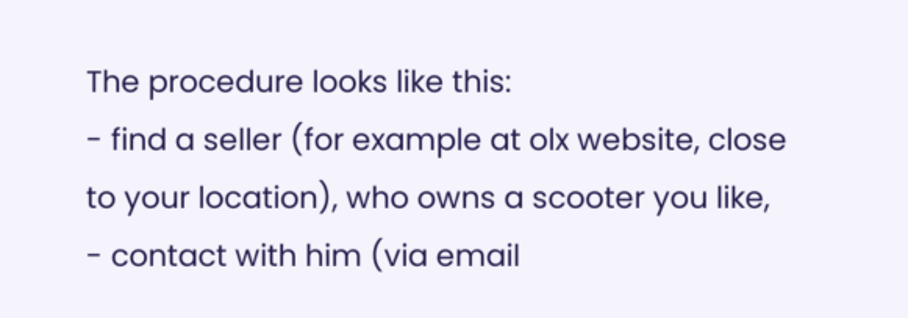The procedure looks like this:
- find a seller (for example at olx website, close to your location), who owns a scooter you like,
- contact with him (via email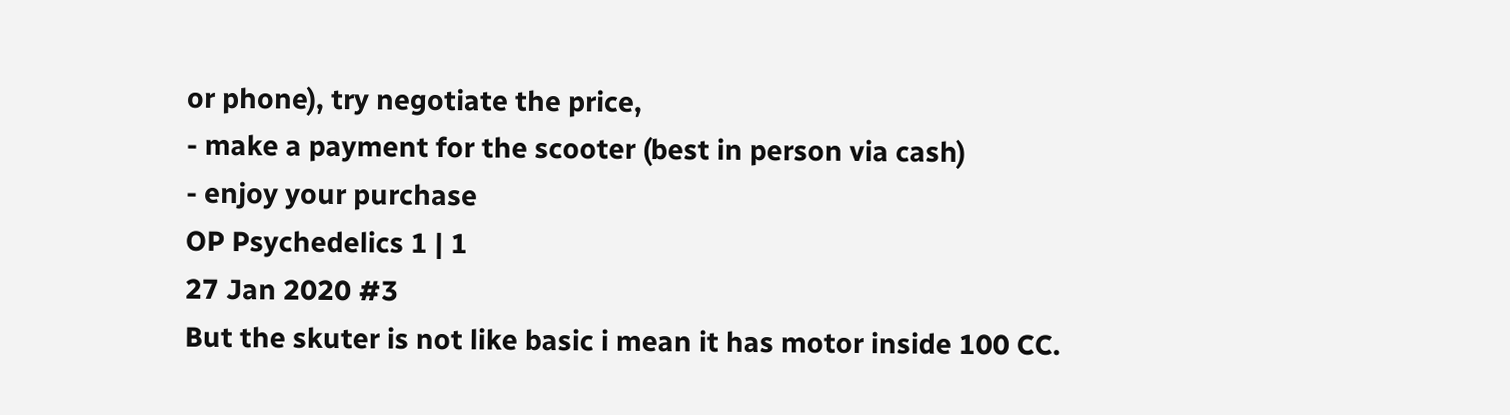or phone), try negotiate the price,
- make a payment for the scooter (best in person via cash)
- enjoy your purchase
OP Psychedelics 1 | 1
27 Jan 2020 #3
But the skuter is not like basic i mean it has motor inside 100 CC.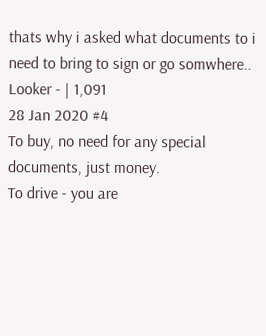thats why i asked what documents to i need to bring to sign or go somwhere..
Looker - | 1,091
28 Jan 2020 #4
To buy, no need for any special documents, just money.
To drive - you are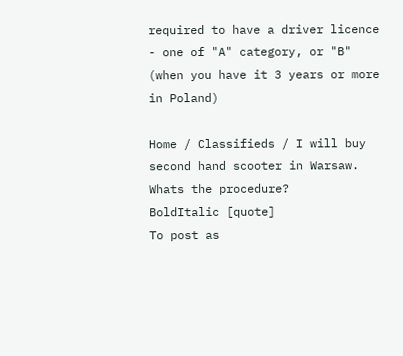required to have a driver licence - one of "A" category, or "B" (when you have it 3 years or more in Poland)

Home / Classifieds / I will buy second hand scooter in Warsaw. Whats the procedure?
BoldItalic [quote]
To post as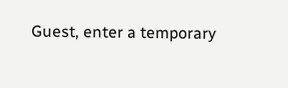Guest, enter a temporary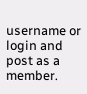username or login and post as a member.